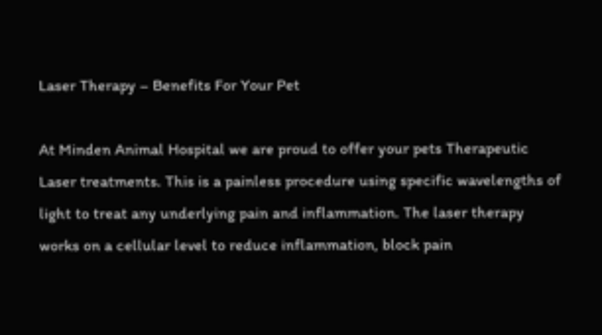Laser Therapy – Benefits For Your Pet

At Minden Animal Hospital we are proud to offer your pets Therapeutic Laser treatments. This is a painless procedure using specific wavelengths of light to treat any underlying pain and inflammation. The laser therapy works on a cellular level to reduce inflammation, block pain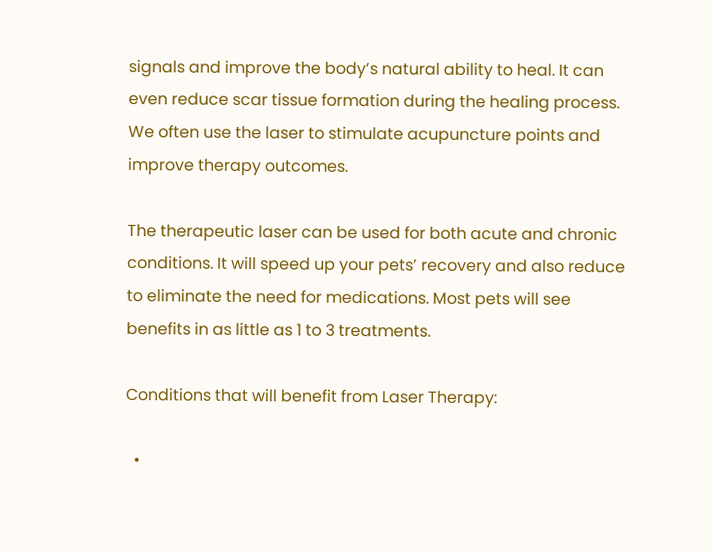signals and improve the body’s natural ability to heal. It can even reduce scar tissue formation during the healing process. We often use the laser to stimulate acupuncture points and improve therapy outcomes.

The therapeutic laser can be used for both acute and chronic conditions. It will speed up your pets’ recovery and also reduce to eliminate the need for medications. Most pets will see benefits in as little as 1 to 3 treatments.

Conditions that will benefit from Laser Therapy:

  •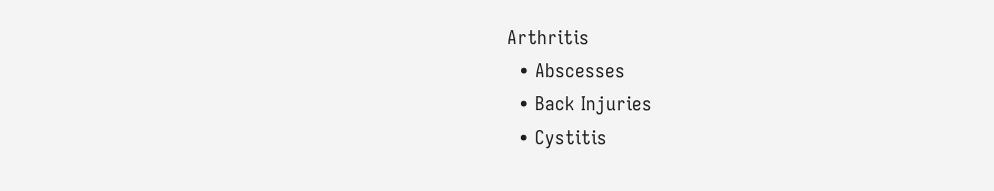Arthritis
  • Abscesses
  • Back Injuries
  • Cystitis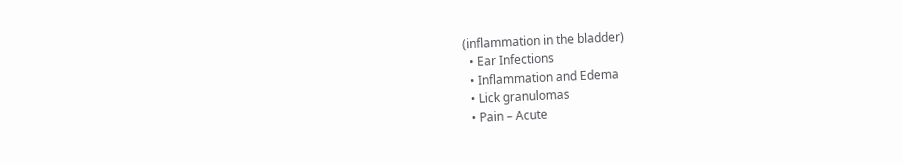(inflammation in the bladder)
  • Ear Infections
  • Inflammation and Edema
  • Lick granulomas
  • Pain – Acute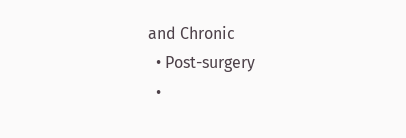and Chronic
  • Post-surgery
  •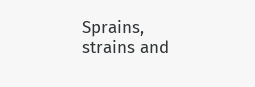Sprains, strains and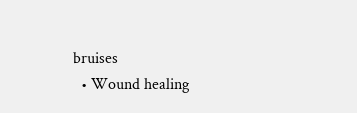bruises
  • Wound healing